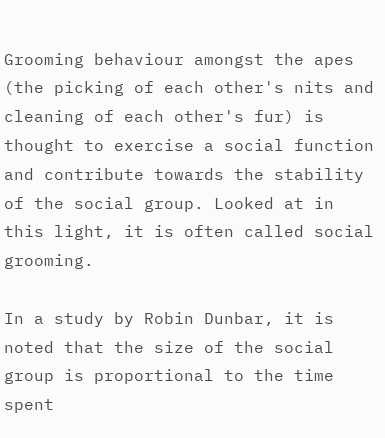Grooming behaviour amongst the apes (the picking of each other's nits and cleaning of each other's fur) is thought to exercise a social function and contribute towards the stability of the social group. Looked at in this light, it is often called social grooming.

In a study by Robin Dunbar, it is noted that the size of the social group is proportional to the time spent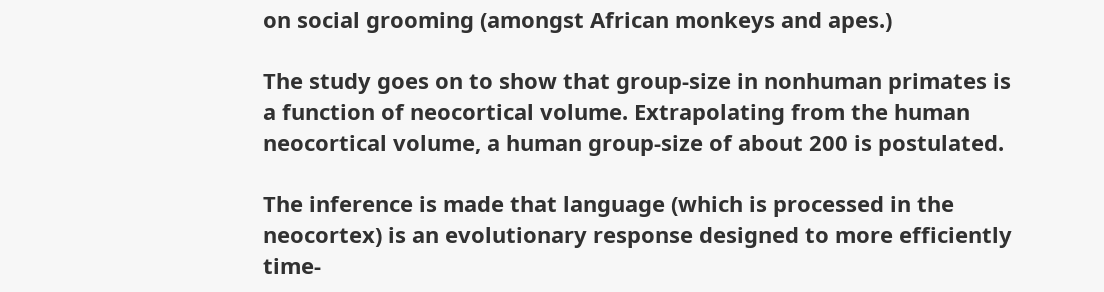on social grooming (amongst African monkeys and apes.)

The study goes on to show that group-size in nonhuman primates is a function of neocortical volume. Extrapolating from the human neocortical volume, a human group-size of about 200 is postulated.

The inference is made that language (which is processed in the neocortex) is an evolutionary response designed to more efficiently time-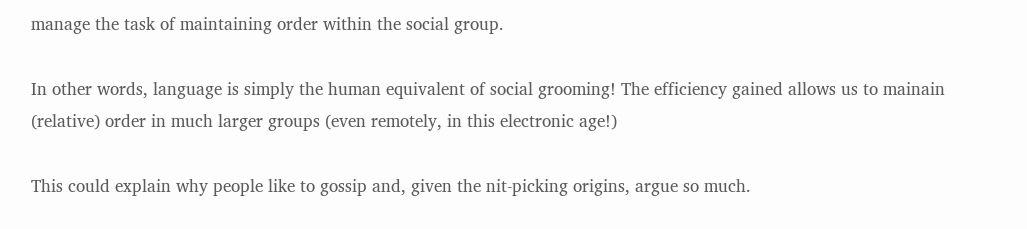manage the task of maintaining order within the social group.

In other words, language is simply the human equivalent of social grooming! The efficiency gained allows us to mainain (relative) order in much larger groups (even remotely, in this electronic age!)

This could explain why people like to gossip and, given the nit-picking origins, argue so much.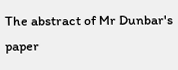The abstract of Mr Dunbar's paper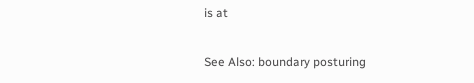is at

See Also: boundary posturing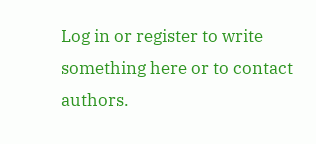Log in or register to write something here or to contact authors.